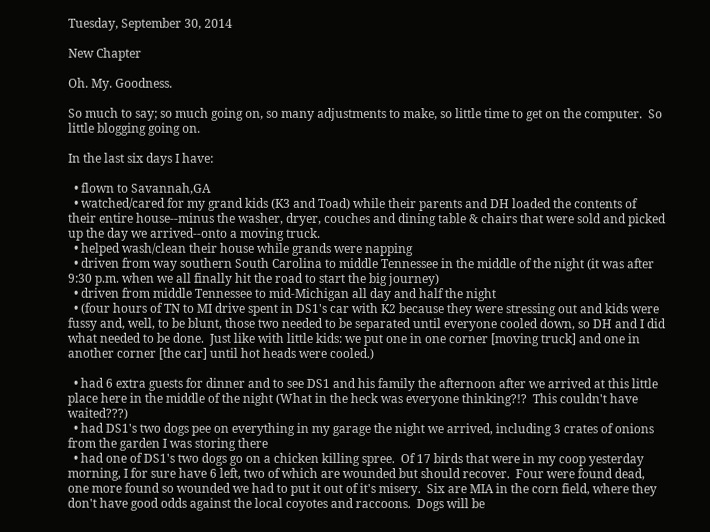Tuesday, September 30, 2014

New Chapter

Oh. My. Goodness.

So much to say; so much going on, so many adjustments to make, so little time to get on the computer.  So little blogging going on.

In the last six days I have:

  • flown to Savannah,GA
  • watched/cared for my grand kids (K3 and Toad) while their parents and DH loaded the contents of their entire house--minus the washer, dryer, couches and dining table & chairs that were sold and picked up the day we arrived--onto a moving truck.
  • helped wash/clean their house while grands were napping
  • driven from way southern South Carolina to middle Tennessee in the middle of the night (it was after 9:30 p.m. when we all finally hit the road to start the big journey)
  • driven from middle Tennessee to mid-Michigan all day and half the night
  • (four hours of TN to MI drive spent in DS1's car with K2 because they were stressing out and kids were fussy and, well, to be blunt, those two needed to be separated until everyone cooled down, so DH and I did what needed to be done.  Just like with little kids: we put one in one corner [moving truck] and one in another corner [the car] until hot heads were cooled.)

  • had 6 extra guests for dinner and to see DS1 and his family the afternoon after we arrived at this little place here in the middle of the night (What in the heck was everyone thinking?!?  This couldn't have waited???)
  • had DS1's two dogs pee on everything in my garage the night we arrived, including 3 crates of onions from the garden I was storing there
  • had one of DS1's two dogs go on a chicken killing spree.  Of 17 birds that were in my coop yesterday morning, I for sure have 6 left, two of which are wounded but should recover.  Four were found dead, one more found so wounded we had to put it out of it's misery.  Six are MIA in the corn field, where they don't have good odds against the local coyotes and raccoons.  Dogs will be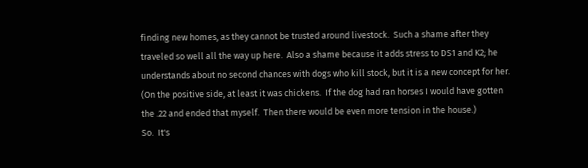finding new homes, as they cannot be trusted around livestock.  Such a shame after they traveled so well all the way up here.  Also a shame because it adds stress to DS1 and K2; he understands about no second chances with dogs who kill stock, but it is a new concept for her.  (On the positive side, at least it was chickens.  If the dog had ran horses I would have gotten the .22 and ended that myself.  Then there would be even more tension in the house.)
So.  It's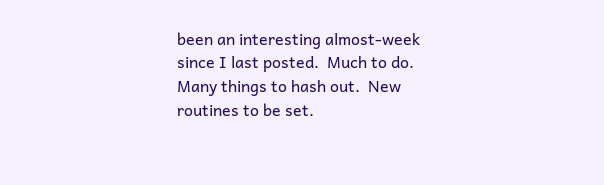been an interesting almost-week since I last posted.  Much to do.  Many things to hash out.  New routines to be set.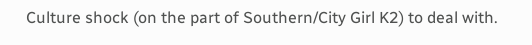Culture shock (on the part of Southern/City Girl K2) to deal with.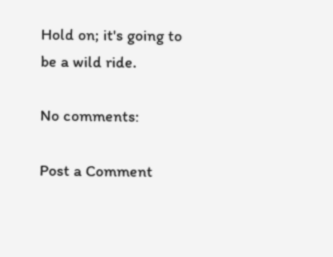Hold on; it's going to be a wild ride.

No comments:

Post a Comment